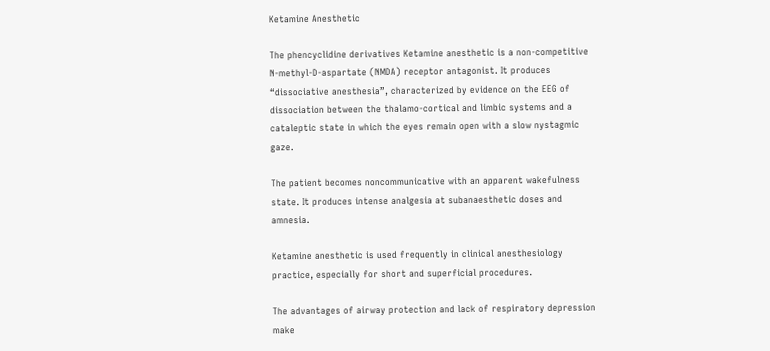Ketamine Anesthetic

The phencyclidine derivatives Ketamine anesthetic is a non-competitive N-methyl-D-aspartate (NMDA) receptor antagonist. It produces “dissociative anesthesia”, characterized by evidence on the EEG of dissociation between the thalamo-cortical and limbic systems and a cataleptic state in which the eyes remain open with a slow nystagmic gaze.

The patient becomes noncommunicative with an apparent wakefulness state. It produces intense analgesia at subanaesthetic doses and amnesia.

Ketamine anesthetic is used frequently in clinical anesthesiology practice, especially for short and superficial procedures.

The advantages of airway protection and lack of respiratory depression make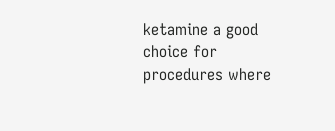ketamine a good choice for procedures where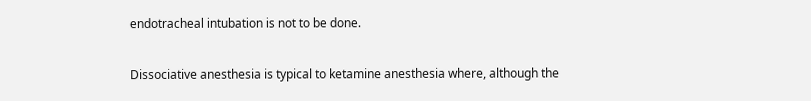endotracheal intubation is not to be done.

Dissociative anesthesia is typical to ketamine anesthesia where, although the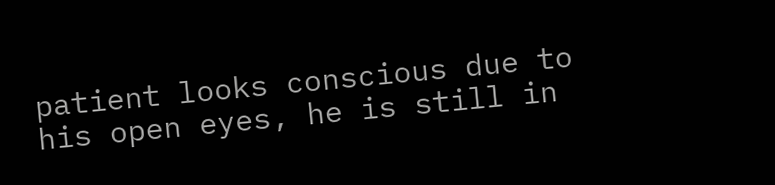patient looks conscious due to his open eyes, he is still in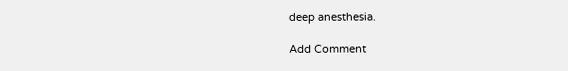deep anesthesia.

Add Comment